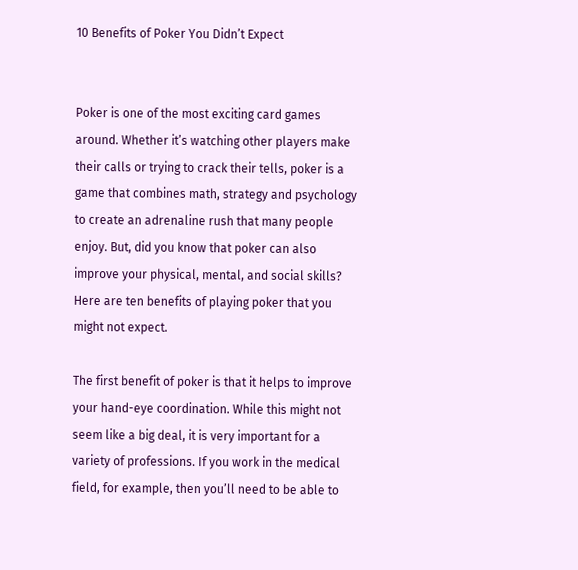10 Benefits of Poker You Didn’t Expect


Poker is one of the most exciting card games around. Whether it’s watching other players make their calls or trying to crack their tells, poker is a game that combines math, strategy and psychology to create an adrenaline rush that many people enjoy. But, did you know that poker can also improve your physical, mental, and social skills? Here are ten benefits of playing poker that you might not expect.

The first benefit of poker is that it helps to improve your hand-eye coordination. While this might not seem like a big deal, it is very important for a variety of professions. If you work in the medical field, for example, then you’ll need to be able to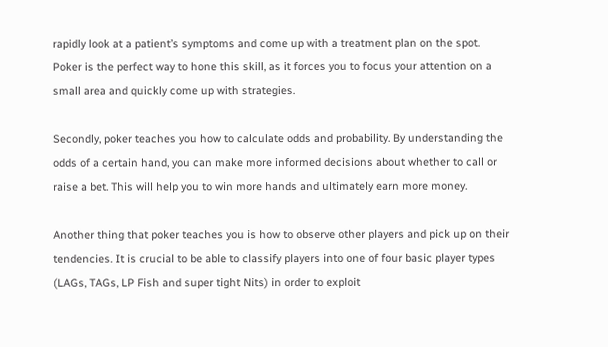rapidly look at a patient’s symptoms and come up with a treatment plan on the spot. Poker is the perfect way to hone this skill, as it forces you to focus your attention on a small area and quickly come up with strategies.

Secondly, poker teaches you how to calculate odds and probability. By understanding the odds of a certain hand, you can make more informed decisions about whether to call or raise a bet. This will help you to win more hands and ultimately earn more money.

Another thing that poker teaches you is how to observe other players and pick up on their tendencies. It is crucial to be able to classify players into one of four basic player types (LAGs, TAGs, LP Fish and super tight Nits) in order to exploit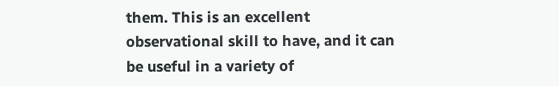them. This is an excellent observational skill to have, and it can be useful in a variety of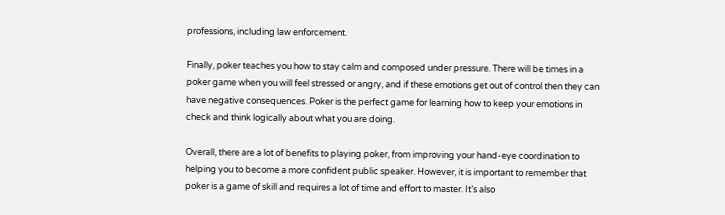professions, including law enforcement.

Finally, poker teaches you how to stay calm and composed under pressure. There will be times in a poker game when you will feel stressed or angry, and if these emotions get out of control then they can have negative consequences. Poker is the perfect game for learning how to keep your emotions in check and think logically about what you are doing.

Overall, there are a lot of benefits to playing poker, from improving your hand-eye coordination to helping you to become a more confident public speaker. However, it is important to remember that poker is a game of skill and requires a lot of time and effort to master. It’s also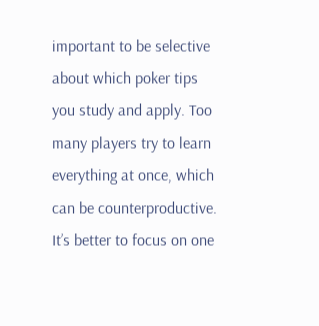important to be selective about which poker tips you study and apply. Too many players try to learn everything at once, which can be counterproductive. It’s better to focus on one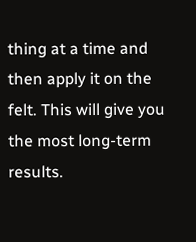thing at a time and then apply it on the felt. This will give you the most long-term results.